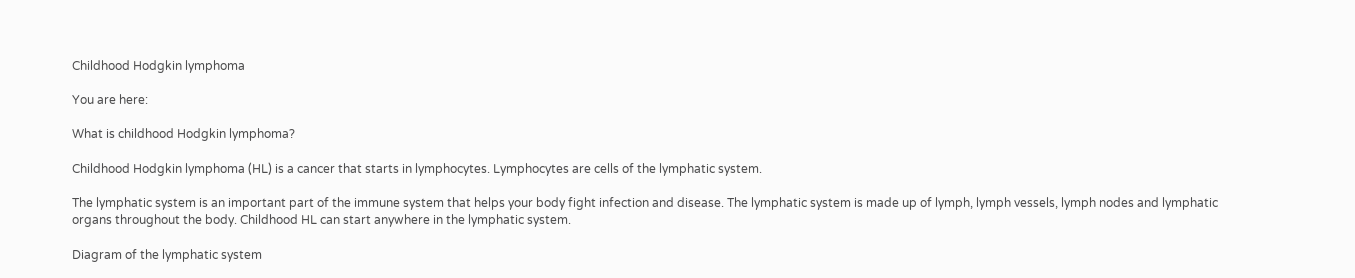Childhood Hodgkin lymphoma

You are here:

What is childhood Hodgkin lymphoma?

Childhood Hodgkin lymphoma (HL) is a cancer that starts in lymphocytes. Lymphocytes are cells of the lymphatic system.

The lymphatic system is an important part of the immune system that helps your body fight infection and disease. The lymphatic system is made up of lymph, lymph vessels, lymph nodes and lymphatic organs throughout the body. Childhood HL can start anywhere in the lymphatic system.

Diagram of the lymphatic system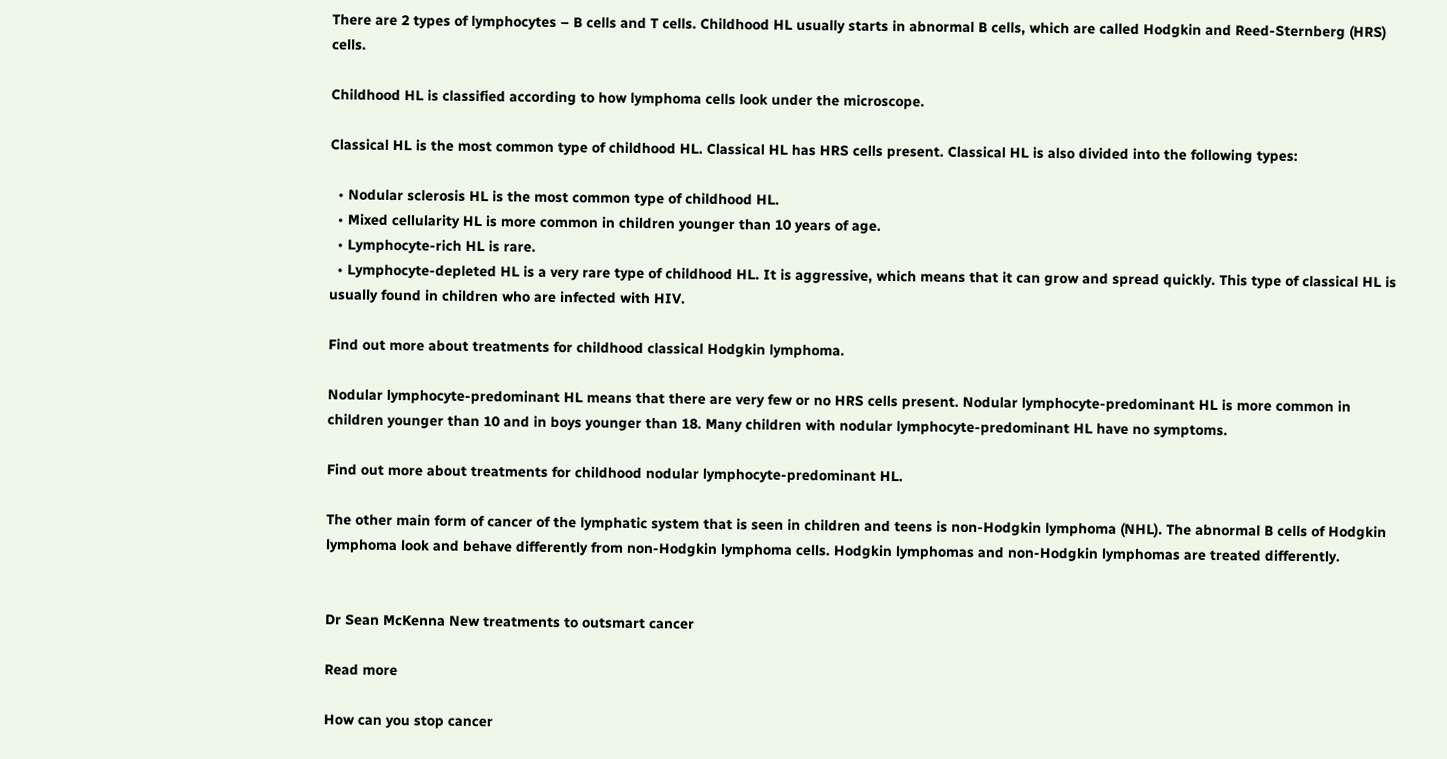There are 2 types of lymphocytes – B cells and T cells. Childhood HL usually starts in abnormal B cells, which are called Hodgkin and Reed-Sternberg (HRS) cells.

Childhood HL is classified according to how lymphoma cells look under the microscope.

Classical HL is the most common type of childhood HL. Classical HL has HRS cells present. Classical HL is also divided into the following types:

  • Nodular sclerosis HL is the most common type of childhood HL.
  • Mixed cellularity HL is more common in children younger than 10 years of age.
  • Lymphocyte-rich HL is rare.
  • Lymphocyte-depleted HL is a very rare type of childhood HL. It is aggressive, which means that it can grow and spread quickly. This type of classical HL is usually found in children who are infected with HIV.

Find out more about treatments for childhood classical Hodgkin lymphoma.

Nodular lymphocyte-predominant HL means that there are very few or no HRS cells present. Nodular lymphocyte-predominant HL is more common in children younger than 10 and in boys younger than 18. Many children with nodular lymphocyte-predominant HL have no symptoms.

Find out more about treatments for childhood nodular lymphocyte-predominant HL.

The other main form of cancer of the lymphatic system that is seen in children and teens is non-Hodgkin lymphoma (NHL). The abnormal B cells of Hodgkin lymphoma look and behave differently from non-Hodgkin lymphoma cells. Hodgkin lymphomas and non-Hodgkin lymphomas are treated differently.


Dr Sean McKenna New treatments to outsmart cancer

Read more

How can you stop cancer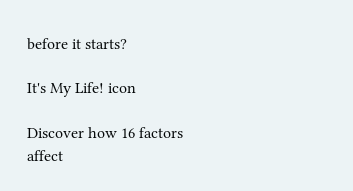before it starts?

It's My Life! icon

Discover how 16 factors affect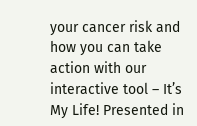your cancer risk and how you can take action with our interactive tool – It’s My Life! Presented in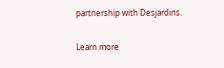partnership with Desjardins.

Learn more